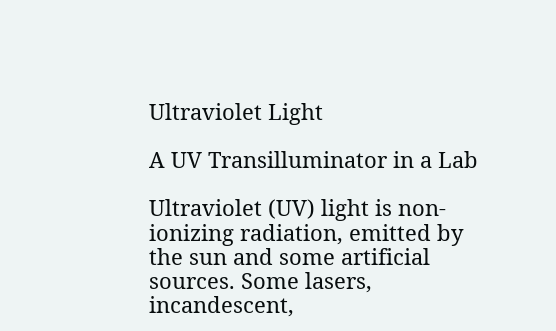Ultraviolet Light

A UV Transilluminator in a Lab

Ultraviolet (UV) light is non-ionizing radiation, emitted by the sun and some artificial sources. Some lasers, incandescent,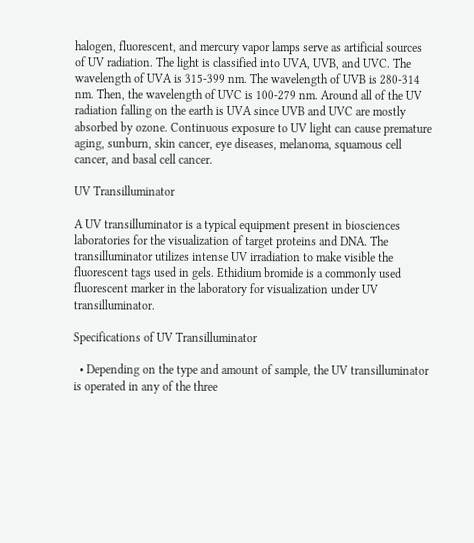halogen, fluorescent, and mercury vapor lamps serve as artificial sources of UV radiation. The light is classified into UVA, UVB, and UVC. The wavelength of UVA is 315-399 nm. The wavelength of UVB is 280-314 nm. Then, the wavelength of UVC is 100-279 nm. Around all of the UV radiation falling on the earth is UVA since UVB and UVC are mostly absorbed by ozone. Continuous exposure to UV light can cause premature aging, sunburn, skin cancer, eye diseases, melanoma, squamous cell cancer, and basal cell cancer.

UV Transilluminator

A UV transilluminator is a typical equipment present in biosciences laboratories for the visualization of target proteins and DNA. The transilluminator utilizes intense UV irradiation to make visible the fluorescent tags used in gels. Ethidium bromide is a commonly used fluorescent marker in the laboratory for visualization under UV transilluminator.

Specifications of UV Transilluminator

  • Depending on the type and amount of sample, the UV transilluminator is operated in any of the three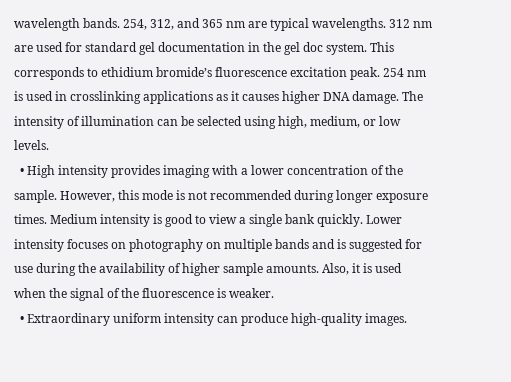wavelength bands. 254, 312, and 365 nm are typical wavelengths. 312 nm are used for standard gel documentation in the gel doc system. This corresponds to ethidium bromide’s fluorescence excitation peak. 254 nm is used in crosslinking applications as it causes higher DNA damage. The intensity of illumination can be selected using high, medium, or low levels.
  • High intensity provides imaging with a lower concentration of the sample. However, this mode is not recommended during longer exposure times. Medium intensity is good to view a single bank quickly. Lower intensity focuses on photography on multiple bands and is suggested for use during the availability of higher sample amounts. Also, it is used when the signal of the fluorescence is weaker.
  • Extraordinary uniform intensity can produce high-quality images.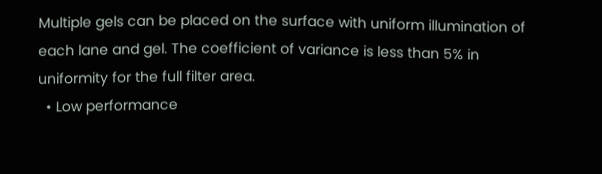Multiple gels can be placed on the surface with uniform illumination of each lane and gel. The coefficient of variance is less than 5% in uniformity for the full filter area.
  • Low performance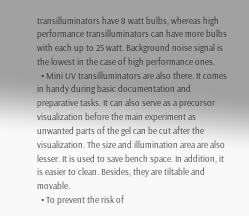transilluminators have 8 watt bulbs, whereas high performance transilluminators can have more bulbs with each up to 25 watt. Background noise signal is the lowest in the case of high performance ones.
  • Mini UV transilluminators are also there. It comes in handy during basic documentation and preparative tasks. It can also serve as a precursor visualization before the main experiment as unwanted parts of the gel can be cut after the visualization. The size and illumination area are also lesser. It is used to save bench space. In addition, it is easier to clean. Besides, they are tiltable and movable.
  • To prevent the risk of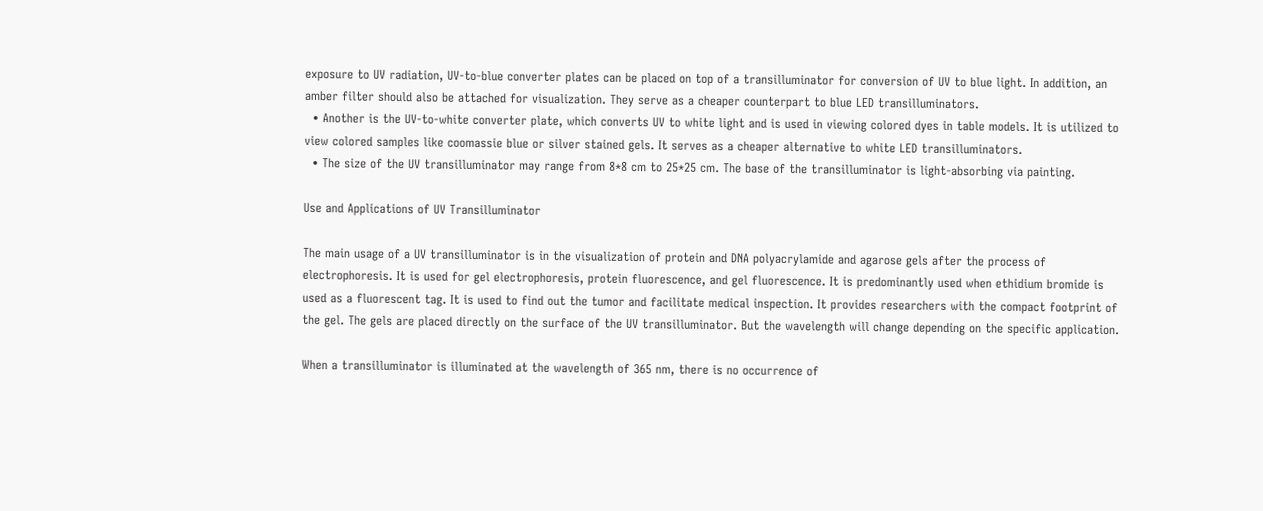exposure to UV radiation, UV-to-blue converter plates can be placed on top of a transilluminator for conversion of UV to blue light. In addition, an amber filter should also be attached for visualization. They serve as a cheaper counterpart to blue LED transilluminators.
  • Another is the UV-to-white converter plate, which converts UV to white light and is used in viewing colored dyes in table models. It is utilized to view colored samples like coomassie blue or silver stained gels. It serves as a cheaper alternative to white LED transilluminators.
  • The size of the UV transilluminator may range from 8*8 cm to 25*25 cm. The base of the transilluminator is light-absorbing via painting.

Use and Applications of UV Transilluminator

The main usage of a UV transilluminator is in the visualization of protein and DNA polyacrylamide and agarose gels after the process of electrophoresis. It is used for gel electrophoresis, protein fluorescence, and gel fluorescence. It is predominantly used when ethidium bromide is used as a fluorescent tag. It is used to find out the tumor and facilitate medical inspection. It provides researchers with the compact footprint of the gel. The gels are placed directly on the surface of the UV transilluminator. But the wavelength will change depending on the specific application.

When a transilluminator is illuminated at the wavelength of 365 nm, there is no occurrence of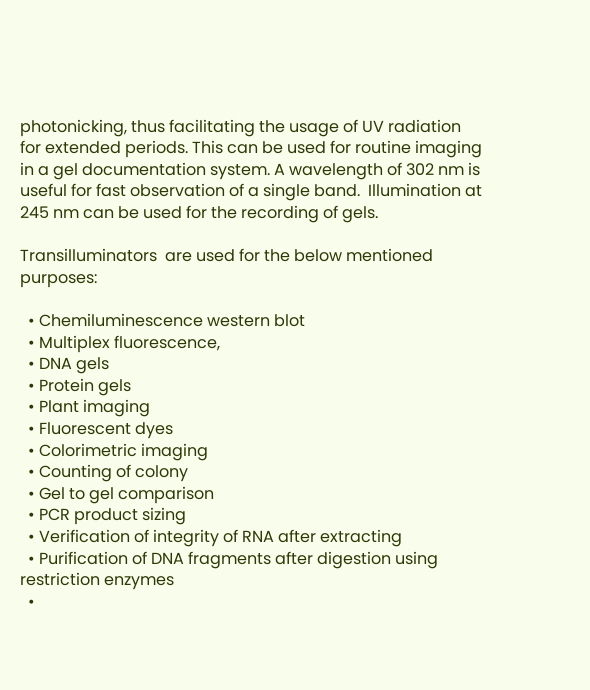photonicking, thus facilitating the usage of UV radiation for extended periods. This can be used for routine imaging in a gel documentation system. A wavelength of 302 nm is useful for fast observation of a single band.  Illumination at 245 nm can be used for the recording of gels.

Transilluminators  are used for the below mentioned purposes:

  • Chemiluminescence western blot
  • Multiplex fluorescence,
  • DNA gels
  • Protein gels
  • Plant imaging
  • Fluorescent dyes
  • Colorimetric imaging
  • Counting of colony
  • Gel to gel comparison
  • PCR product sizing
  • Verification of integrity of RNA after extracting
  • Purification of DNA fragments after digestion using restriction enzymes
  •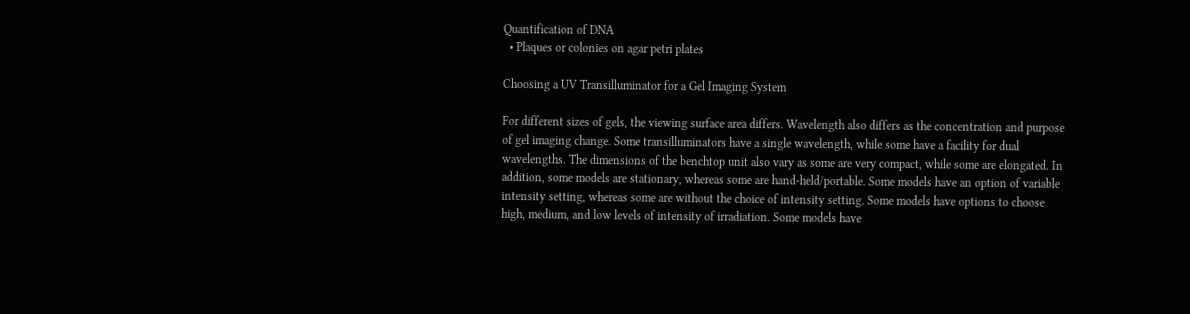Quantification of DNA
  • Plaques or colonies on agar petri plates

Choosing a UV Transilluminator for a Gel Imaging System

For different sizes of gels, the viewing surface area differs. Wavelength also differs as the concentration and purpose of gel imaging change. Some transilluminators have a single wavelength, while some have a facility for dual wavelengths. The dimensions of the benchtop unit also vary as some are very compact, while some are elongated. In addition, some models are stationary, whereas some are hand-held/portable. Some models have an option of variable intensity setting, whereas some are without the choice of intensity setting. Some models have options to choose high, medium, and low levels of intensity of irradiation. Some models have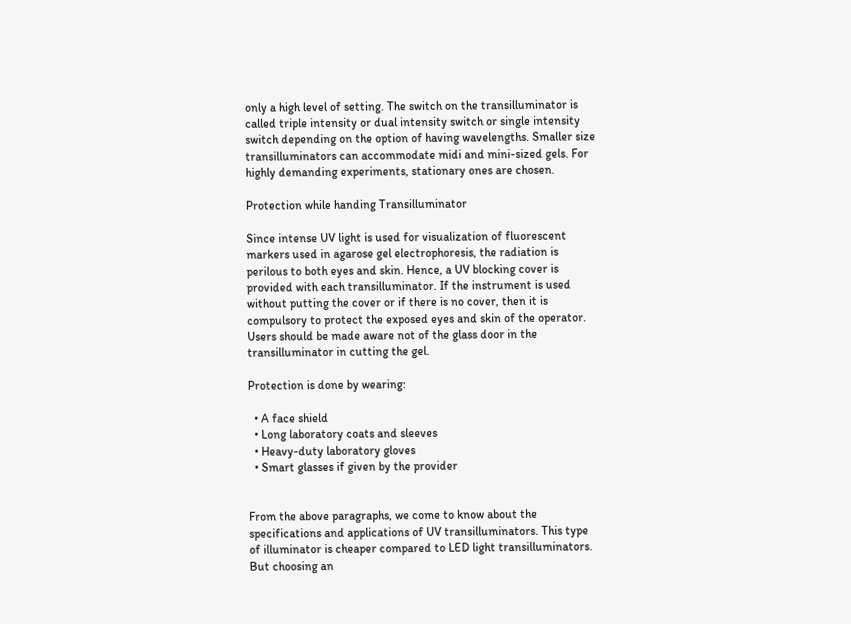only a high level of setting. The switch on the transilluminator is called triple intensity or dual intensity switch or single intensity switch depending on the option of having wavelengths. Smaller size transilluminators can accommodate midi and mini-sized gels. For highly demanding experiments, stationary ones are chosen.

Protection while handing Transilluminator

Since intense UV light is used for visualization of fluorescent markers used in agarose gel electrophoresis, the radiation is perilous to both eyes and skin. Hence, a UV blocking cover is provided with each transilluminator. If the instrument is used without putting the cover or if there is no cover, then it is compulsory to protect the exposed eyes and skin of the operator. Users should be made aware not of the glass door in the transilluminator in cutting the gel.

Protection is done by wearing:

  • A face shield
  • Long laboratory coats and sleeves
  • Heavy-duty laboratory gloves
  • Smart glasses if given by the provider


From the above paragraphs, we come to know about the specifications and applications of UV transilluminators. This type of illuminator is cheaper compared to LED light transilluminators. But choosing an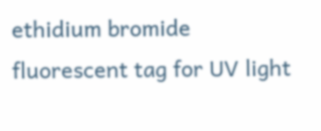ethidium bromide fluorescent tag for UV light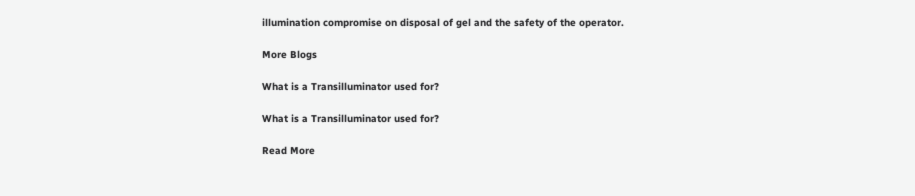illumination compromise on disposal of gel and the safety of the operator.

More Blogs

What is a Transilluminator used for?

What is a Transilluminator used for?

Read More